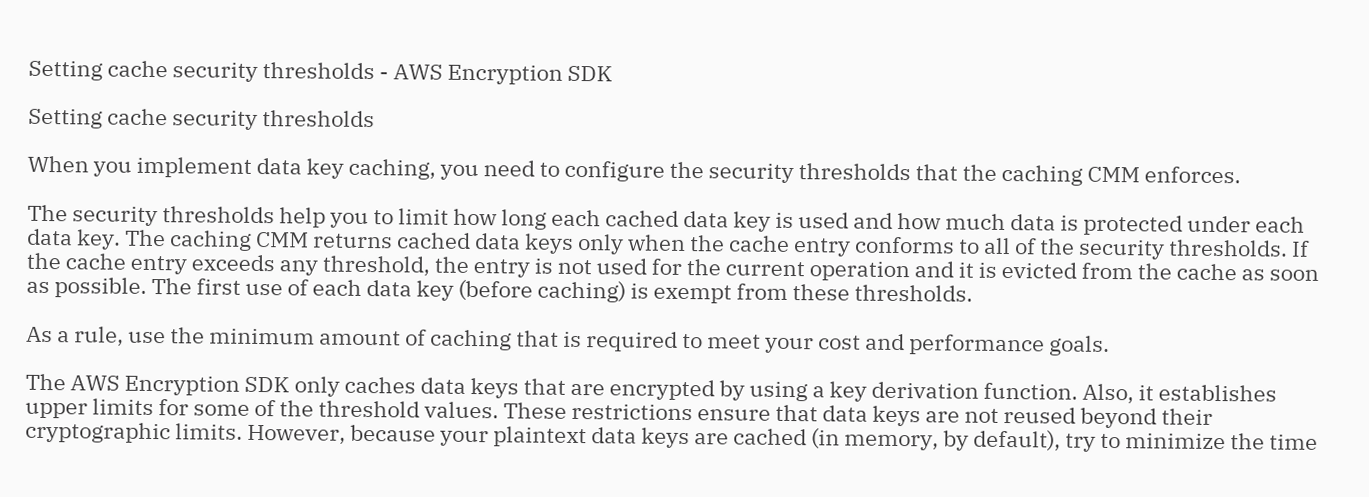Setting cache security thresholds - AWS Encryption SDK

Setting cache security thresholds

When you implement data key caching, you need to configure the security thresholds that the caching CMM enforces.

The security thresholds help you to limit how long each cached data key is used and how much data is protected under each data key. The caching CMM returns cached data keys only when the cache entry conforms to all of the security thresholds. If the cache entry exceeds any threshold, the entry is not used for the current operation and it is evicted from the cache as soon as possible. The first use of each data key (before caching) is exempt from these thresholds.

As a rule, use the minimum amount of caching that is required to meet your cost and performance goals.

The AWS Encryption SDK only caches data keys that are encrypted by using a key derivation function. Also, it establishes upper limits for some of the threshold values. These restrictions ensure that data keys are not reused beyond their cryptographic limits. However, because your plaintext data keys are cached (in memory, by default), try to minimize the time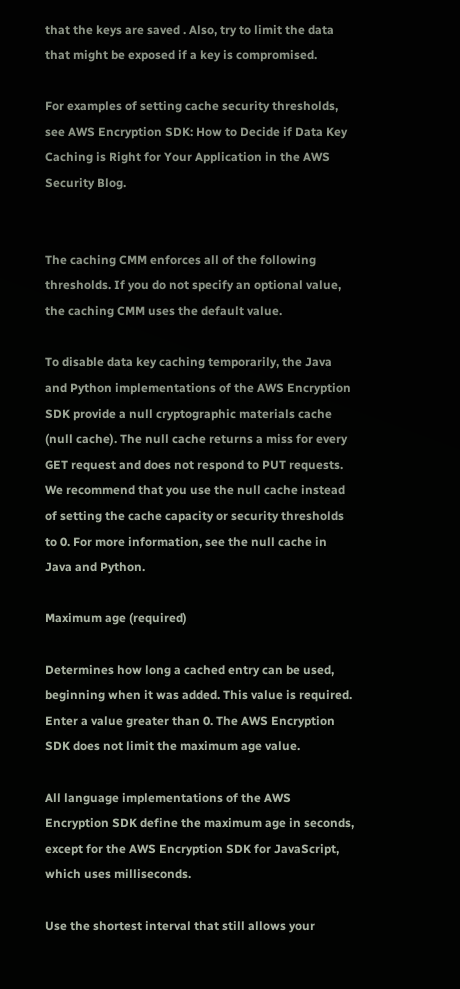that the keys are saved . Also, try to limit the data that might be exposed if a key is compromised.

For examples of setting cache security thresholds, see AWS Encryption SDK: How to Decide if Data Key Caching is Right for Your Application in the AWS Security Blog.


The caching CMM enforces all of the following thresholds. If you do not specify an optional value, the caching CMM uses the default value.

To disable data key caching temporarily, the Java and Python implementations of the AWS Encryption SDK provide a null cryptographic materials cache (null cache). The null cache returns a miss for every GET request and does not respond to PUT requests. We recommend that you use the null cache instead of setting the cache capacity or security thresholds to 0. For more information, see the null cache in Java and Python.

Maximum age (required)

Determines how long a cached entry can be used, beginning when it was added. This value is required. Enter a value greater than 0. The AWS Encryption SDK does not limit the maximum age value.

All language implementations of the AWS Encryption SDK define the maximum age in seconds, except for the AWS Encryption SDK for JavaScript, which uses milliseconds.

Use the shortest interval that still allows your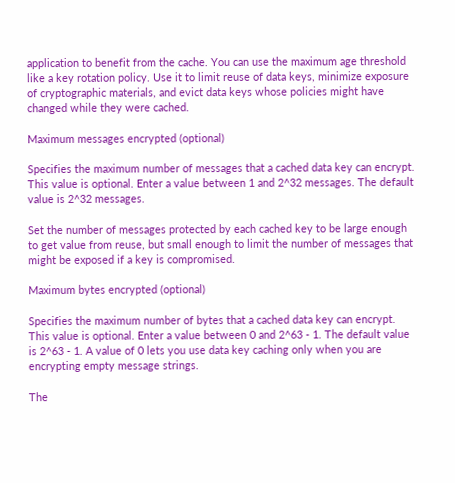application to benefit from the cache. You can use the maximum age threshold like a key rotation policy. Use it to limit reuse of data keys, minimize exposure of cryptographic materials, and evict data keys whose policies might have changed while they were cached.

Maximum messages encrypted (optional)

Specifies the maximum number of messages that a cached data key can encrypt. This value is optional. Enter a value between 1 and 2^32 messages. The default value is 2^32 messages.

Set the number of messages protected by each cached key to be large enough to get value from reuse, but small enough to limit the number of messages that might be exposed if a key is compromised.

Maximum bytes encrypted (optional)

Specifies the maximum number of bytes that a cached data key can encrypt. This value is optional. Enter a value between 0 and 2^63 - 1. The default value is 2^63 - 1. A value of 0 lets you use data key caching only when you are encrypting empty message strings.

The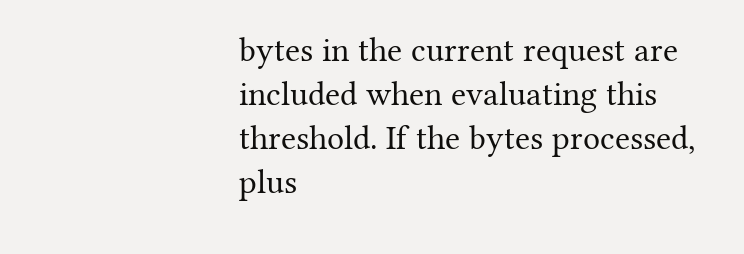bytes in the current request are included when evaluating this threshold. If the bytes processed, plus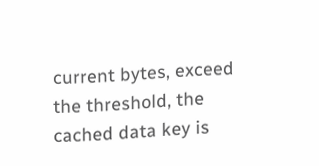current bytes, exceed the threshold, the cached data key is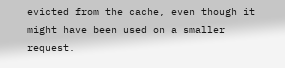evicted from the cache, even though it might have been used on a smaller request.